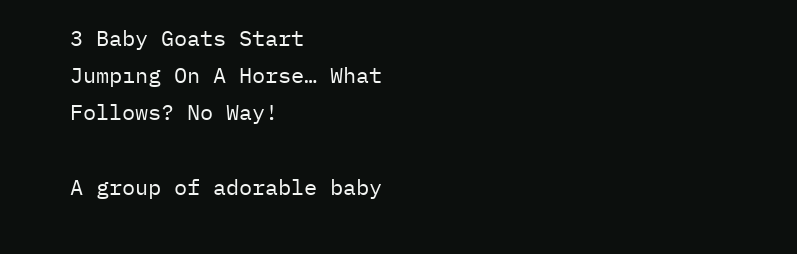3 Baby Goats Start Jumpıng On A Horse… What Follows? No Way!

A group of adorable baby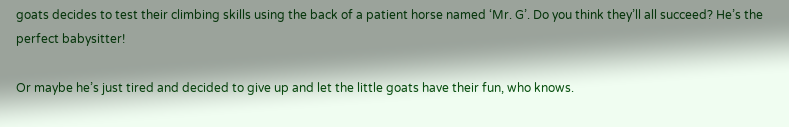goats decides to test their climbing skills using the back of a patient horse named ‘Mr. G’. Do you think they’ll all succeed? He’s the perfect babysitter!

Or maybe he’s just tired and decided to give up and let the little goats have their fun, who knows.